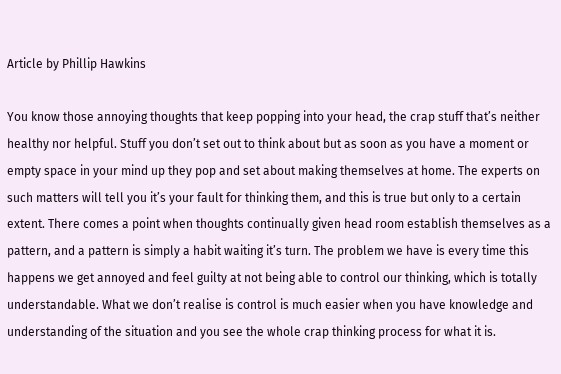Article by Phillip Hawkins

You know those annoying thoughts that keep popping into your head, the crap stuff that’s neither healthy nor helpful. Stuff you don’t set out to think about but as soon as you have a moment or empty space in your mind up they pop and set about making themselves at home. The experts on such matters will tell you it’s your fault for thinking them, and this is true but only to a certain extent. There comes a point when thoughts continually given head room establish themselves as a pattern, and a pattern is simply a habit waiting it’s turn. The problem we have is every time this happens we get annoyed and feel guilty at not being able to control our thinking, which is totally understandable. What we don’t realise is control is much easier when you have knowledge and understanding of the situation and you see the whole crap thinking process for what it is.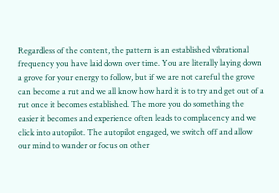Regardless of the content, the pattern is an established vibrational frequency you have laid down over time. You are literally laying down a grove for your energy to follow, but if we are not careful the grove can become a rut and we all know how hard it is to try and get out of a rut once it becomes established. The more you do something the easier it becomes and experience often leads to complacency and we click into autopilot. The autopilot engaged, we switch off and allow our mind to wander or focus on other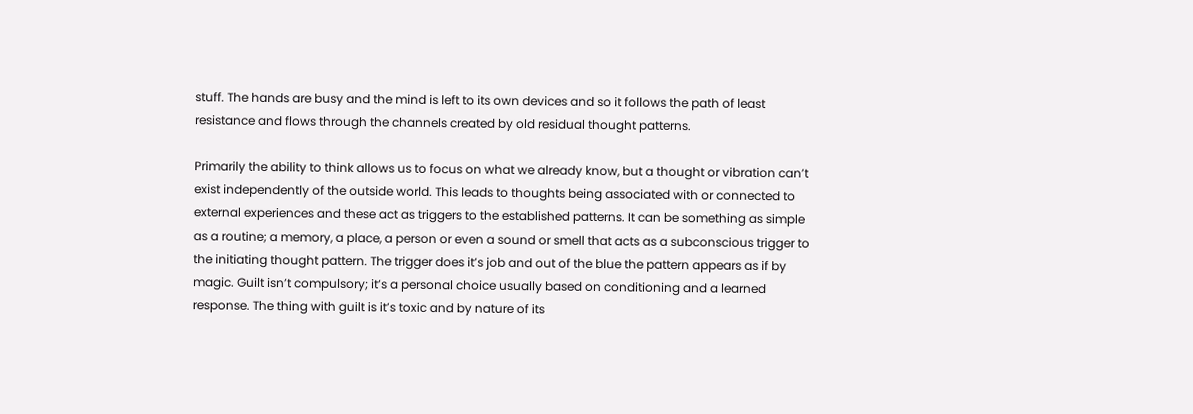stuff. The hands are busy and the mind is left to its own devices and so it follows the path of least resistance and flows through the channels created by old residual thought patterns.

Primarily the ability to think allows us to focus on what we already know, but a thought or vibration can’t exist independently of the outside world. This leads to thoughts being associated with or connected to external experiences and these act as triggers to the established patterns. It can be something as simple as a routine; a memory, a place, a person or even a sound or smell that acts as a subconscious trigger to the initiating thought pattern. The trigger does it’s job and out of the blue the pattern appears as if by magic. Guilt isn’t compulsory; it’s a personal choice usually based on conditioning and a learned response. The thing with guilt is it’s toxic and by nature of its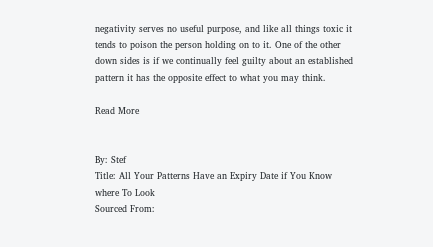negativity serves no useful purpose, and like all things toxic it tends to poison the person holding on to it. One of the other down sides is if we continually feel guilty about an established pattern it has the opposite effect to what you may think.

Read More


By: Stef
Title: All Your Patterns Have an Expiry Date if You Know where To Look
Sourced From: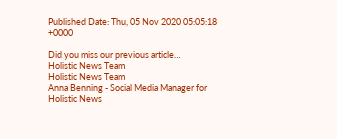Published Date: Thu, 05 Nov 2020 05:05:18 +0000

Did you miss our previous article…
Holistic News Team
Holistic News Team
Anna Benning - Social Media Manager for Holistic News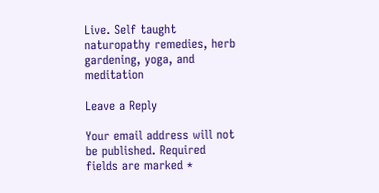Live. Self taught naturopathy remedies, herb gardening, yoga, and meditation

Leave a Reply

Your email address will not be published. Required fields are marked *